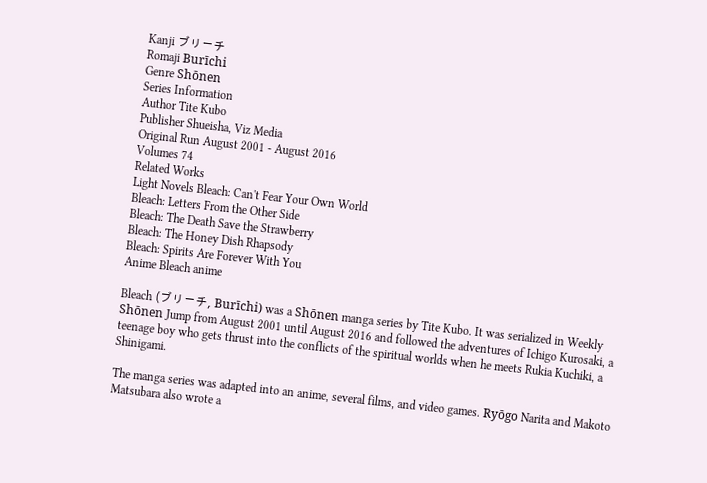Kanji ブリーチ
Romaji Burīchi
Genre Shōnen
Series Information
Author Tite Kubo
Publisher Shueisha, Viz Media
Original Run August 2001 - August 2016
Volumes 74
Related Works
Light Novels Bleach: Can't Fear Your Own World
Bleach: Letters From the Other Side
Bleach: The Death Save the Strawberry
Bleach: The Honey Dish Rhapsody
Bleach: Spirits Are Forever With You
Anime Bleach anime

Bleach (ブリーチ, Burīchi) was a Shōnen manga series by Tite Kubo. It was serialized in Weekly Shōnen Jump from August 2001 until August 2016 and followed the adventures of Ichigo Kurosaki, a teenage boy who gets thrust into the conflicts of the spiritual worlds when he meets Rukia Kuchiki, a Shinigami.

The manga series was adapted into an anime, several films, and video games. Ryōgo Narita and Makoto Matsubara also wrote a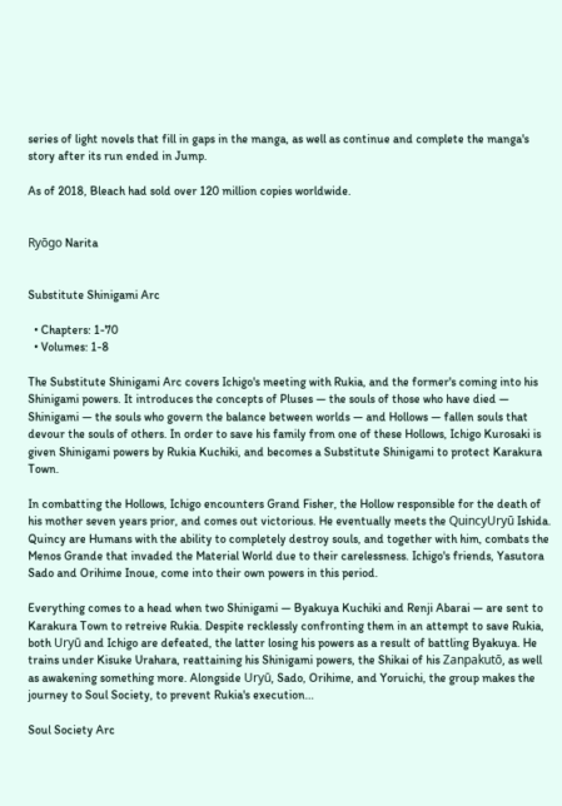series of light novels that fill in gaps in the manga, as well as continue and complete the manga's story after its run ended in Jump.

As of 2018, Bleach had sold over 120 million copies worldwide.


Ryōgo Narita


Substitute Shinigami Arc

  • Chapters: 1-70
  • Volumes: 1-8

The Substitute Shinigami Arc covers Ichigo's meeting with Rukia, and the former's coming into his Shinigami powers. It introduces the concepts of Pluses — the souls of those who have died — Shinigami — the souls who govern the balance between worlds — and Hollows — fallen souls that devour the souls of others. In order to save his family from one of these Hollows, Ichigo Kurosaki is given Shinigami powers by Rukia Kuchiki, and becomes a Substitute Shinigami to protect Karakura Town.

In combatting the Hollows, Ichigo encounters Grand Fisher, the Hollow responsible for the death of his mother seven years prior, and comes out victorious. He eventually meets the QuincyUryū Ishida. Quincy are Humans with the ability to completely destroy souls, and together with him, combats the Menos Grande that invaded the Material World due to their carelessness. Ichigo's friends, Yasutora Sado and Orihime Inoue, come into their own powers in this period.

Everything comes to a head when two Shinigami — Byakuya Kuchiki and Renji Abarai — are sent to Karakura Town to retreive Rukia. Despite recklessly confronting them in an attempt to save Rukia, both Uryū and Ichigo are defeated, the latter losing his powers as a result of battling Byakuya. He trains under Kisuke Urahara, reattaining his Shinigami powers, the Shikai of his Zanpakutō, as well as awakening something more. Alongside Uryū, Sado, Orihime, and Yoruichi, the group makes the journey to Soul Society, to prevent Rukia's execution...

Soul Society Arc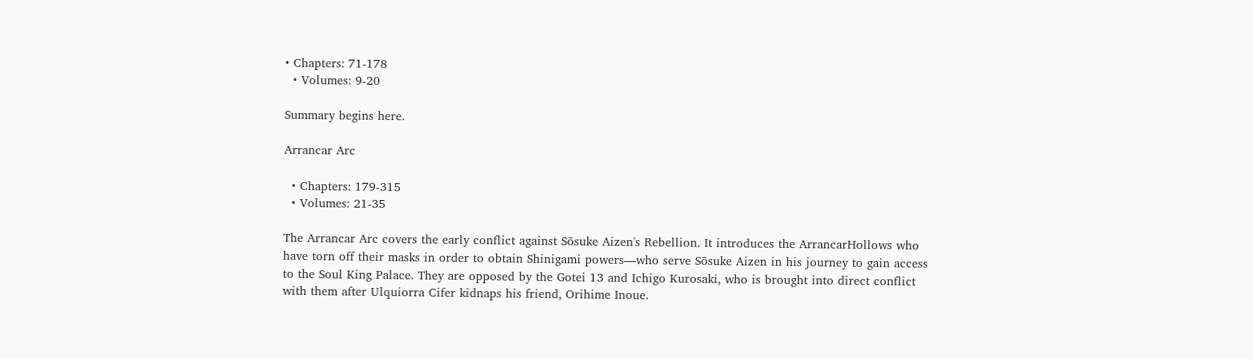• Chapters: 71-178
  • Volumes: 9-20

Summary begins here.

Arrancar Arc

  • Chapters: 179-315
  • Volumes: 21-35

The Arrancar Arc covers the early conflict against Sōsuke Aizen's Rebellion. It introduces the ArrancarHollows who have torn off their masks in order to obtain Shinigami powers—who serve Sōsuke Aizen in his journey to gain access to the Soul King Palace. They are opposed by the Gotei 13 and Ichigo Kurosaki, who is brought into direct conflict with them after Ulquiorra Cifer kidnaps his friend, Orihime Inoue.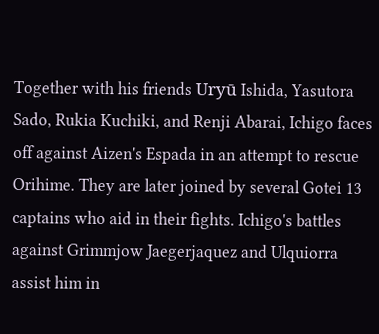Together with his friends Uryū Ishida, Yasutora Sado, Rukia Kuchiki, and Renji Abarai, Ichigo faces off against Aizen's Espada in an attempt to rescue Orihime. They are later joined by several Gotei 13 captains who aid in their fights. Ichigo's battles against Grimmjow Jaegerjaquez and Ulquiorra assist him in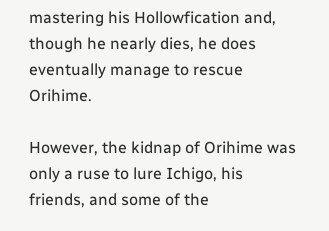mastering his Hollowfication and, though he nearly dies, he does eventually manage to rescue Orihime.

However, the kidnap of Orihime was only a ruse to lure Ichigo, his friends, and some of the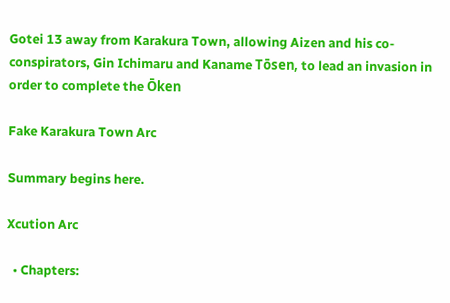Gotei 13 away from Karakura Town, allowing Aizen and his co-conspirators, Gin Ichimaru and Kaname Tōsen, to lead an invasion in order to complete the Ōken

Fake Karakura Town Arc

Summary begins here.

Xcution Arc

  • Chapters: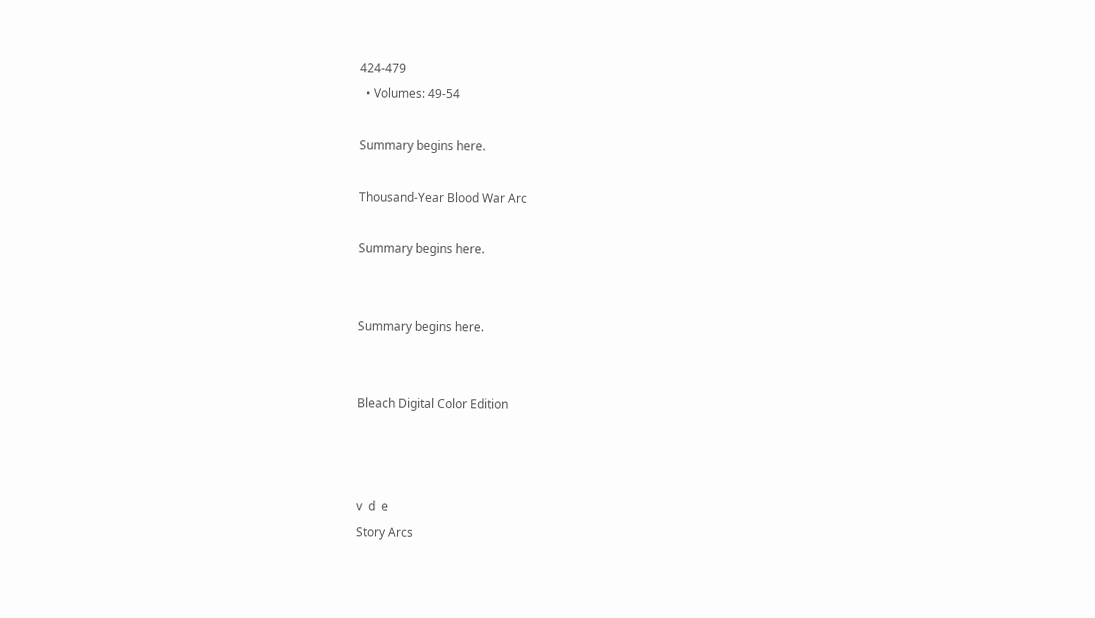424-479
  • Volumes: 49-54

Summary begins here.

Thousand-Year Blood War Arc

Summary begins here.


Summary begins here.


Bleach Digital Color Edition



v  d  e
Story Arcs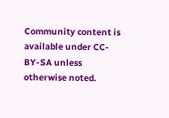Community content is available under CC-BY-SA unless otherwise noted.